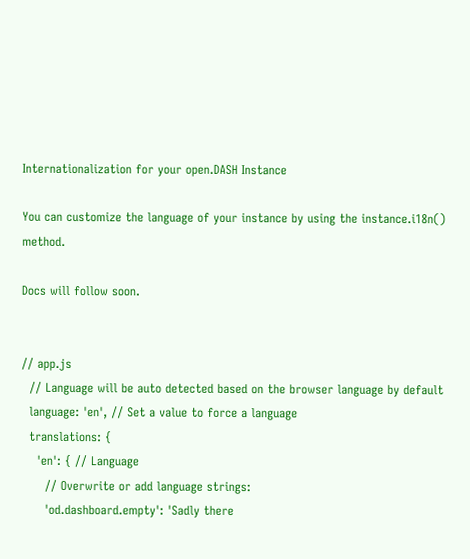Internationalization for your open.DASH Instance

You can customize the language of your instance by using the instance.i18n() method.

Docs will follow soon.


// app.js
  // Language will be auto detected based on the browser language by default
  language: 'en', // Set a value to force a language
  translations: {
    'en': { // Language
      // Overwrite or add language strings:
      'od.dashboard.empty': 'Sadly there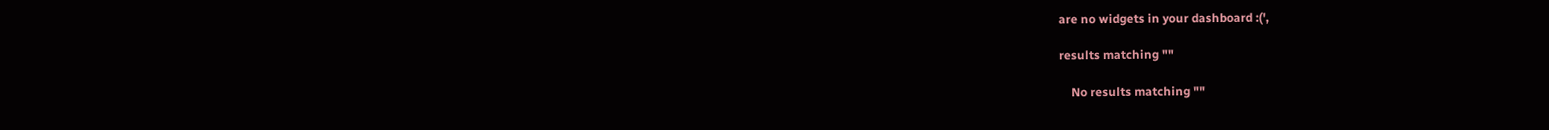are no widgets in your dashboard :(',

results matching ""

    No results matching ""